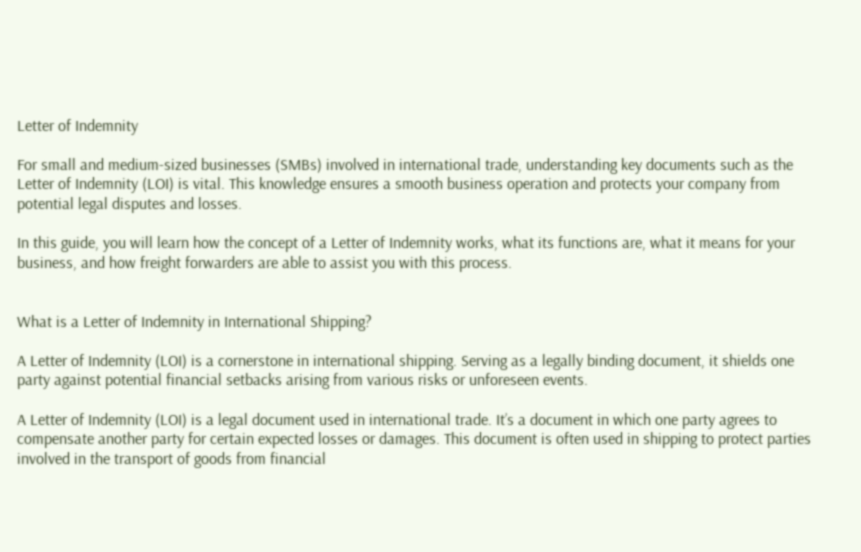Letter of Indemnity

For small and medium-sized businesses (SMBs) involved in international trade, understanding key documents such as the Letter of Indemnity (LOI) is vital. This knowledge ensures a smooth business operation and protects your company from potential legal disputes and losses.

In this guide, you will learn how the concept of a Letter of Indemnity works, what its functions are, what it means for your business, and how freight forwarders are able to assist you with this process.


What is a Letter of Indemnity in International Shipping?

A Letter of Indemnity (LOI) is a cornerstone in international shipping. Serving as a legally binding document, it shields one party against potential financial setbacks arising from various risks or unforeseen events.

A Letter of Indemnity (LOI) is a legal document used in international trade. It’s a document in which one party agrees to compensate another party for certain expected losses or damages. This document is often used in shipping to protect parties involved in the transport of goods from financial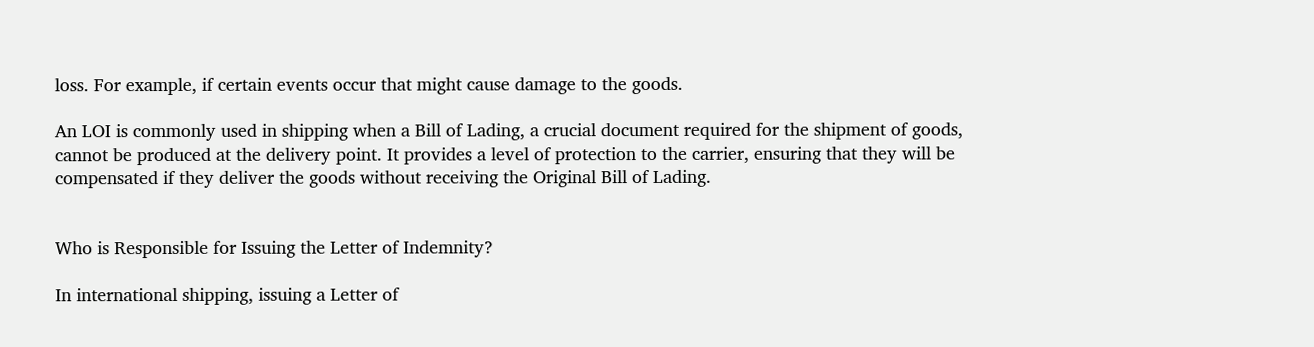loss. For example, if certain events occur that might cause damage to the goods.

An LOI is commonly used in shipping when a Bill of Lading, a crucial document required for the shipment of goods, cannot be produced at the delivery point. It provides a level of protection to the carrier, ensuring that they will be compensated if they deliver the goods without receiving the Original Bill of Lading.


Who is Responsible for Issuing the Letter of Indemnity?

In international shipping, issuing a Letter of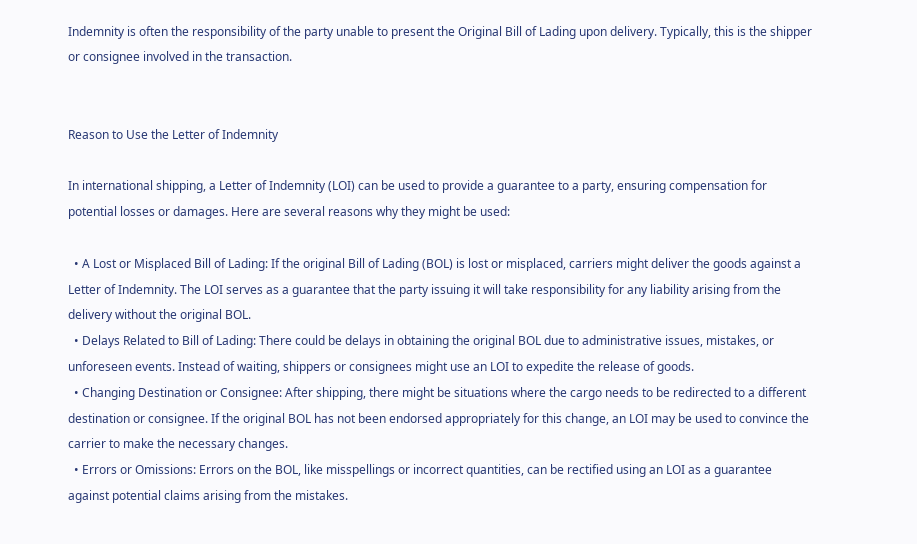Indemnity is often the responsibility of the party unable to present the Original Bill of Lading upon delivery. Typically, this is the shipper or consignee involved in the transaction.


Reason to Use the Letter of Indemnity

In international shipping, a Letter of Indemnity (LOI) can be used to provide a guarantee to a party, ensuring compensation for potential losses or damages. Here are several reasons why they might be used:

  • A Lost or Misplaced Bill of Lading: If the original Bill of Lading (BOL) is lost or misplaced, carriers might deliver the goods against a Letter of Indemnity. The LOI serves as a guarantee that the party issuing it will take responsibility for any liability arising from the delivery without the original BOL.
  • Delays Related to Bill of Lading: There could be delays in obtaining the original BOL due to administrative issues, mistakes, or unforeseen events. Instead of waiting, shippers or consignees might use an LOI to expedite the release of goods.
  • Changing Destination or Consignee: After shipping, there might be situations where the cargo needs to be redirected to a different destination or consignee. If the original BOL has not been endorsed appropriately for this change, an LOI may be used to convince the carrier to make the necessary changes.
  • Errors or Omissions: Errors on the BOL, like misspellings or incorrect quantities, can be rectified using an LOI as a guarantee against potential claims arising from the mistakes.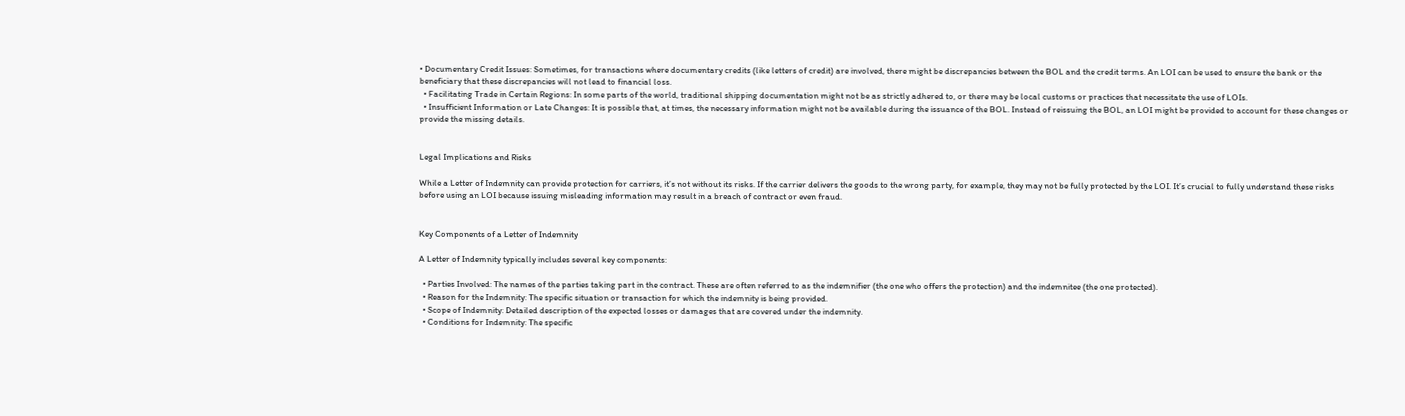• Documentary Credit Issues: Sometimes, for transactions where documentary credits (like letters of credit) are involved, there might be discrepancies between the BOL and the credit terms. An LOI can be used to ensure the bank or the beneficiary that these discrepancies will not lead to financial loss.
  • Facilitating Trade in Certain Regions: In some parts of the world, traditional shipping documentation might not be as strictly adhered to, or there may be local customs or practices that necessitate the use of LOIs.
  • Insufficient Information or Late Changes: It is possible that, at times, the necessary information might not be available during the issuance of the BOL. Instead of reissuing the BOL, an LOI might be provided to account for these changes or provide the missing details.


Legal Implications and Risks

While a Letter of Indemnity can provide protection for carriers, it’s not without its risks. If the carrier delivers the goods to the wrong party, for example, they may not be fully protected by the LOI. It’s crucial to fully understand these risks before using an LOI because issuing misleading information may result in a breach of contract or even fraud.


Key Components of a Letter of Indemnity

A Letter of Indemnity typically includes several key components:

  • Parties Involved: The names of the parties taking part in the contract. These are often referred to as the indemnifier (the one who offers the protection) and the indemnitee (the one protected).
  • Reason for the Indemnity: The specific situation or transaction for which the indemnity is being provided.
  • Scope of Indemnity: Detailed description of the expected losses or damages that are covered under the indemnity.
  • Conditions for Indemnity: The specific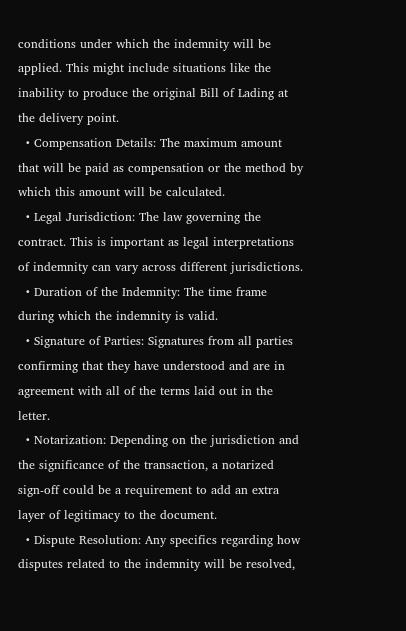conditions under which the indemnity will be applied. This might include situations like the inability to produce the original Bill of Lading at the delivery point.
  • Compensation Details: The maximum amount that will be paid as compensation or the method by which this amount will be calculated.
  • Legal Jurisdiction: The law governing the contract. This is important as legal interpretations of indemnity can vary across different jurisdictions.
  • Duration of the Indemnity: The time frame during which the indemnity is valid.
  • Signature of Parties: Signatures from all parties confirming that they have understood and are in agreement with all of the terms laid out in the letter.
  • Notarization: Depending on the jurisdiction and the significance of the transaction, a notarized sign-off could be a requirement to add an extra layer of legitimacy to the document.
  • Dispute Resolution: Any specifics regarding how disputes related to the indemnity will be resolved,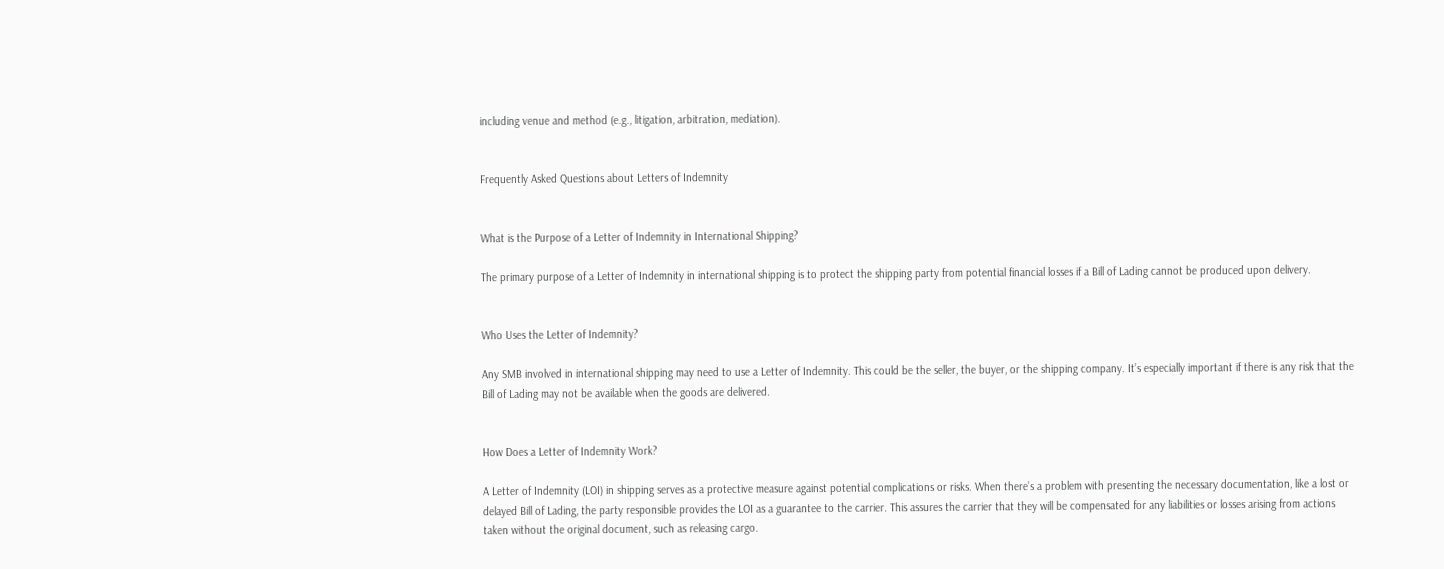including venue and method (e.g., litigation, arbitration, mediation).


Frequently Asked Questions about Letters of Indemnity


What is the Purpose of a Letter of Indemnity in International Shipping?

The primary purpose of a Letter of Indemnity in international shipping is to protect the shipping party from potential financial losses if a Bill of Lading cannot be produced upon delivery.


Who Uses the Letter of Indemnity?

Any SMB involved in international shipping may need to use a Letter of Indemnity. This could be the seller, the buyer, or the shipping company. It’s especially important if there is any risk that the Bill of Lading may not be available when the goods are delivered.


How Does a Letter of Indemnity Work?

A Letter of Indemnity (LOI) in shipping serves as a protective measure against potential complications or risks. When there’s a problem with presenting the necessary documentation, like a lost or delayed Bill of Lading, the party responsible provides the LOI as a guarantee to the carrier. This assures the carrier that they will be compensated for any liabilities or losses arising from actions taken without the original document, such as releasing cargo.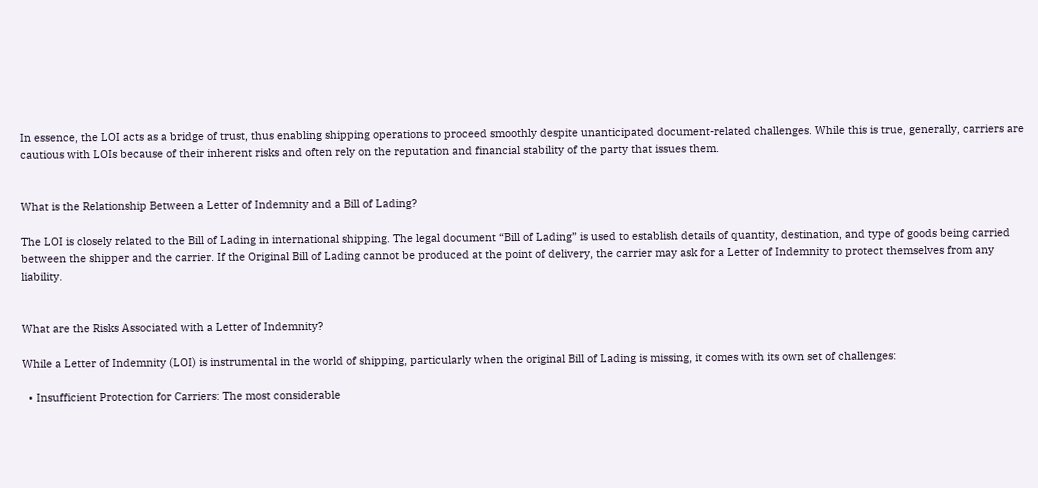In essence, the LOI acts as a bridge of trust, thus enabling shipping operations to proceed smoothly despite unanticipated document-related challenges. While this is true, generally, carriers are cautious with LOIs because of their inherent risks and often rely on the reputation and financial stability of the party that issues them.


What is the Relationship Between a Letter of Indemnity and a Bill of Lading?

The LOI is closely related to the Bill of Lading in international shipping. The legal document “Bill of Lading” is used to establish details of quantity, destination, and type of goods being carried between the shipper and the carrier. If the Original Bill of Lading cannot be produced at the point of delivery, the carrier may ask for a Letter of Indemnity to protect themselves from any liability.


What are the Risks Associated with a Letter of Indemnity?

While a Letter of Indemnity (LOI) is instrumental in the world of shipping, particularly when the original Bill of Lading is missing, it comes with its own set of challenges:

  • Insufficient Protection for Carriers: The most considerable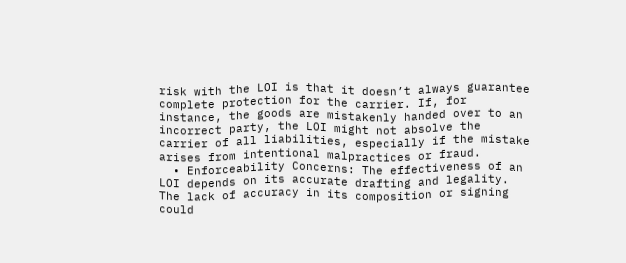risk with the LOI is that it doesn’t always guarantee complete protection for the carrier. If, for instance, the goods are mistakenly handed over to an incorrect party, the LOI might not absolve the carrier of all liabilities, especially if the mistake arises from intentional malpractices or fraud.
  • Enforceability Concerns: The effectiveness of an LOI depends on its accurate drafting and legality. The lack of accuracy in its composition or signing could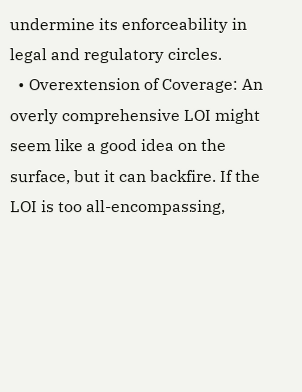undermine its enforceability in legal and regulatory circles.
  • Overextension of Coverage: An overly comprehensive LOI might seem like a good idea on the surface, but it can backfire. If the LOI is too all-encompassing,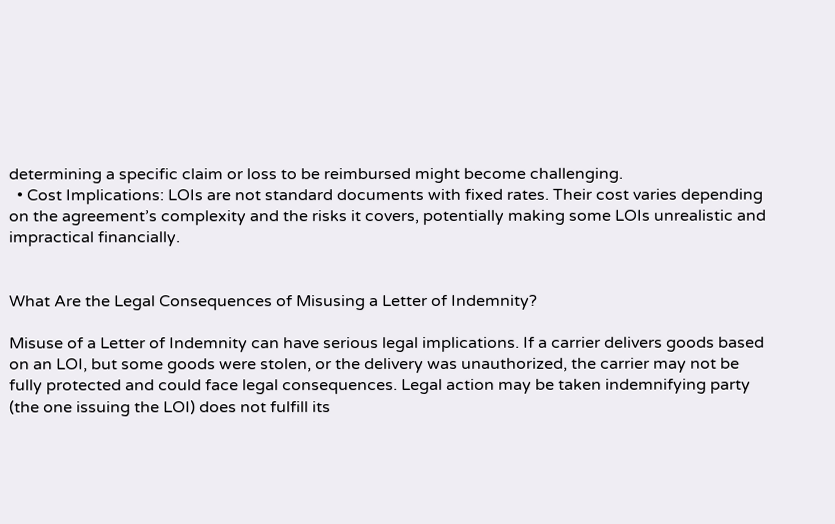determining a specific claim or loss to be reimbursed might become challenging.
  • Cost Implications: LOIs are not standard documents with fixed rates. Their cost varies depending on the agreement’s complexity and the risks it covers, potentially making some LOIs unrealistic and impractical financially.


What Are the Legal Consequences of Misusing a Letter of Indemnity?

Misuse of a Letter of Indemnity can have serious legal implications. If a carrier delivers goods based on an LOI, but some goods were stolen, or the delivery was unauthorized, the carrier may not be fully protected and could face legal consequences. Legal action may be taken indemnifying party (the one issuing the LOI) does not fulfill its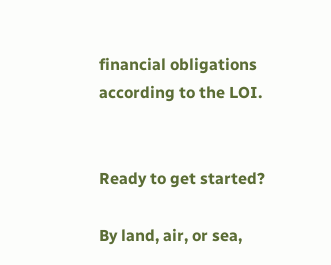financial obligations according to the LOI.


Ready to get started?

By land, air, or sea,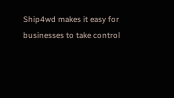Ship4wd makes it easy for businesses to take control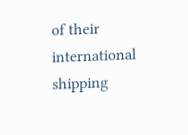of their international shipping